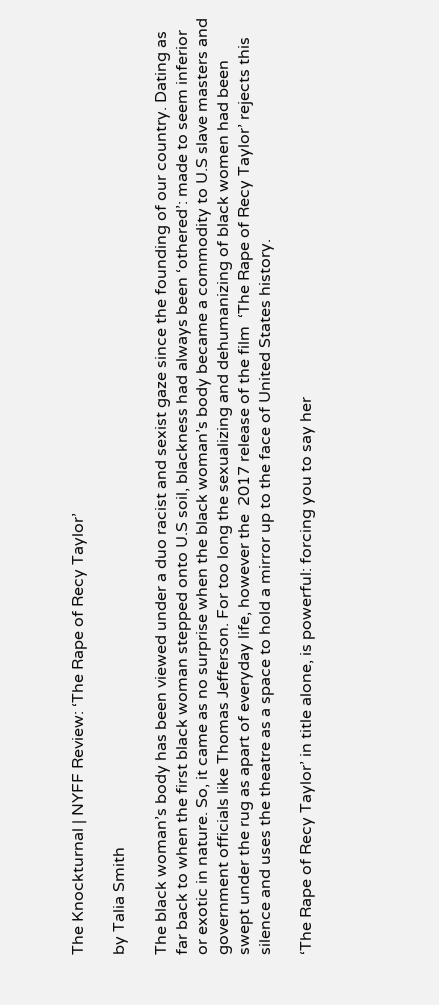The Knockturnal | NYFF Review: ‘The Rape of Recy Taylor’

by Talia Smith

The black woman’s body has been viewed under a duo racist and sexist gaze since the founding of our country. Dating as far back to when the first black woman stepped onto U.S soil, blackness had always been ‘othered’: made to seem inferior or exotic in nature. So, it came as no surprise when the black woman’s body became a commodity to U.S slave masters and government officials like Thomas Jefferson. For too long the sexualizing and dehumanizing of black women had been swept under the rug as apart of everyday life, however the  2017 release of the film  ‘The Rape of Recy Taylor’ rejects this silence and uses the theatre as a space to hold a mirror up to the face of United States history.

‘The Rape of Recy Taylor’ in title alone, is powerful: forcing you to say her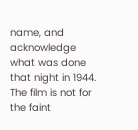name, and acknowledge what was done that night in 1944. The film is not for the faint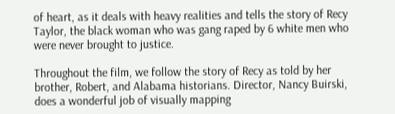of heart, as it deals with heavy realities and tells the story of Recy Taylor, the black woman who was gang raped by 6 white men who were never brought to justice.

Throughout the film, we follow the story of Recy as told by her brother, Robert, and Alabama historians. Director, Nancy Buirski, does a wonderful job of visually mapping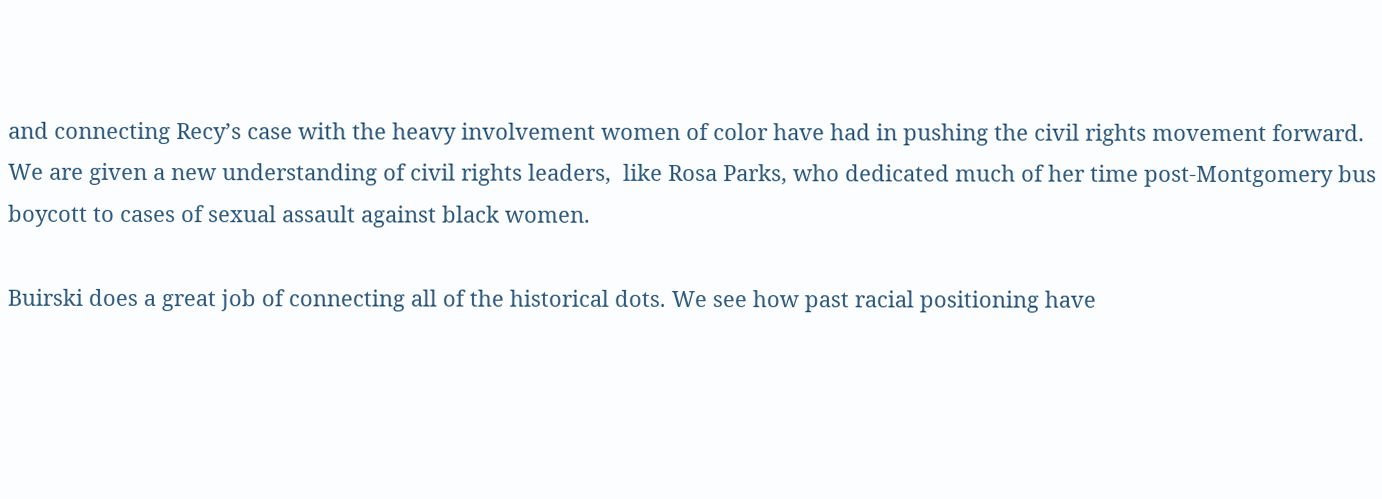and connecting Recy’s case with the heavy involvement women of color have had in pushing the civil rights movement forward. We are given a new understanding of civil rights leaders,  like Rosa Parks, who dedicated much of her time post-Montgomery bus boycott to cases of sexual assault against black women.

Buirski does a great job of connecting all of the historical dots. We see how past racial positioning have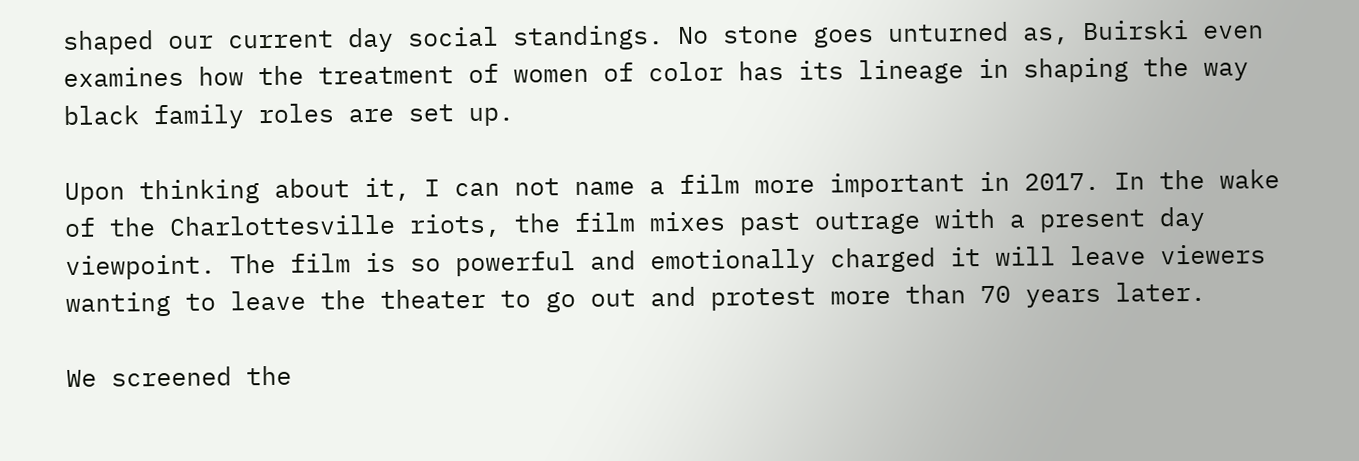shaped our current day social standings. No stone goes unturned as, Buirski even examines how the treatment of women of color has its lineage in shaping the way black family roles are set up.

Upon thinking about it, I can not name a film more important in 2017. In the wake of the Charlottesville riots, the film mixes past outrage with a present day viewpoint. The film is so powerful and emotionally charged it will leave viewers wanting to leave the theater to go out and protest more than 70 years later.

We screened the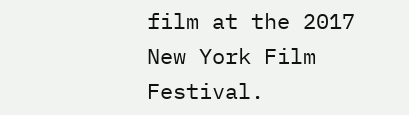film at the 2017 New York Film Festival.